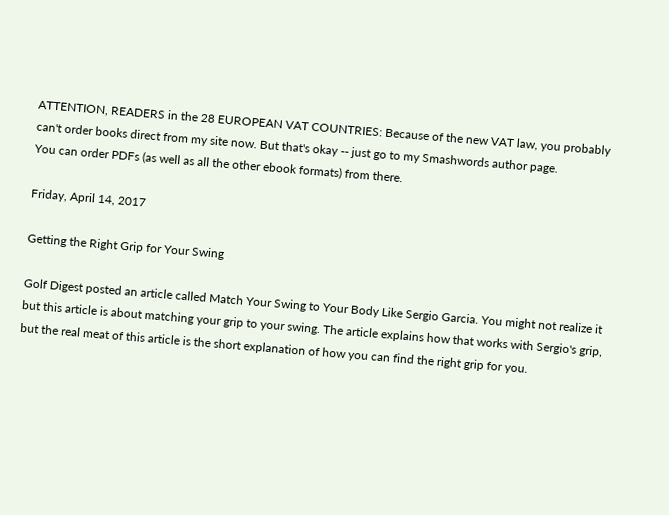ATTENTION, READERS in the 28 EUROPEAN VAT COUNTRIES: Because of the new VAT law, you probably can't order books direct from my site now. But that's okay -- just go to my Smashwords author page.
You can order PDFs (as well as all the other ebook formats) from there.

Friday, April 14, 2017

Getting the Right Grip for Your Swing

Golf Digest posted an article called Match Your Swing to Your Body Like Sergio Garcia. You might not realize it but this article is about matching your grip to your swing. The article explains how that works with Sergio's grip, but the real meat of this article is the short explanation of how you can find the right grip for you.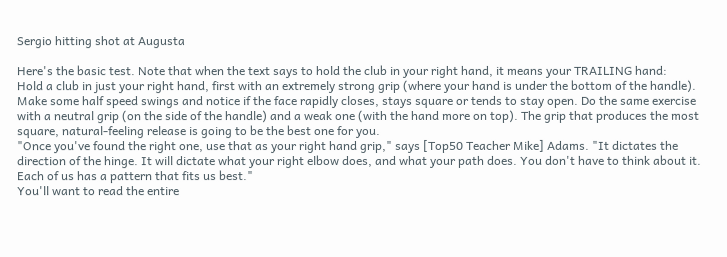Sergio hitting shot at Augusta

Here's the basic test. Note that when the text says to hold the club in your right hand, it means your TRAILING hand:
Hold a club in just your right hand, first with an extremely strong grip (where your hand is under the bottom of the handle). Make some half speed swings and notice if the face rapidly closes, stays square or tends to stay open. Do the same exercise with a neutral grip (on the side of the handle) and a weak one (with the hand more on top). The grip that produces the most square, natural-feeling release is going to be the best one for you.
"Once you've found the right one, use that as your right hand grip," says [Top50 Teacher Mike] Adams. "It dictates the direction of the hinge. It will dictate what your right elbow does, and what your path does. You don't have to think about it. Each of us has a pattern that fits us best."
You'll want to read the entire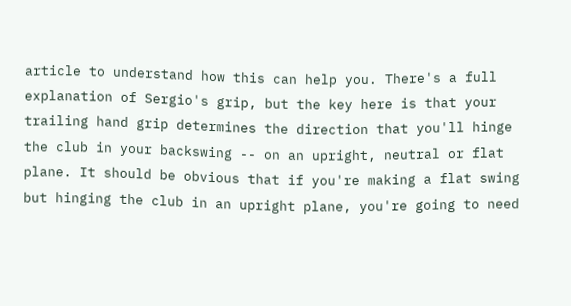article to understand how this can help you. There's a full explanation of Sergio's grip, but the key here is that your trailing hand grip determines the direction that you'll hinge the club in your backswing -- on an upright, neutral or flat plane. It should be obvious that if you're making a flat swing but hinging the club in an upright plane, you're going to need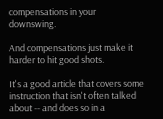compensations in your downswing.

And compensations just make it harder to hit good shots.

It's a good article that covers some instruction that isn't often talked about -- and does so in a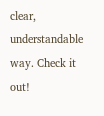clear, understandable way. Check it out!